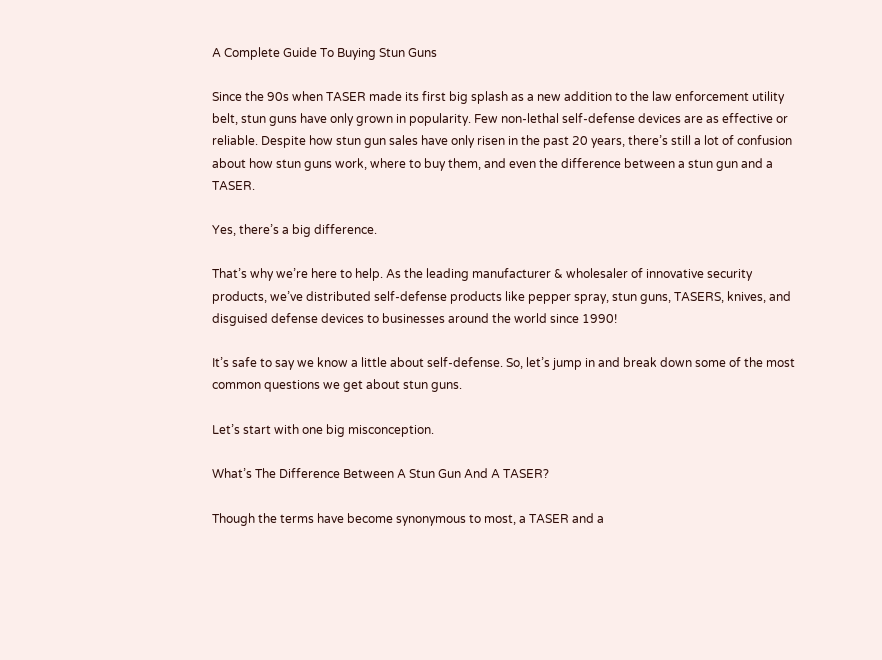A Complete Guide To Buying Stun Guns

Since the 90s when TASER made its first big splash as a new addition to the law enforcement utility belt, stun guns have only grown in popularity. Few non-lethal self-defense devices are as effective or reliable. Despite how stun gun sales have only risen in the past 20 years, there’s still a lot of confusion about how stun guns work, where to buy them, and even the difference between a stun gun and a TASER.

Yes, there’s a big difference.

That’s why we’re here to help. As the leading manufacturer & wholesaler of innovative security products, we’ve distributed self-defense products like pepper spray, stun guns, TASERS, knives, and disguised defense devices to businesses around the world since 1990!

It’s safe to say we know a little about self-defense. So, let’s jump in and break down some of the most common questions we get about stun guns.

Let’s start with one big misconception.

What’s The Difference Between A Stun Gun And A TASER?

Though the terms have become synonymous to most, a TASER and a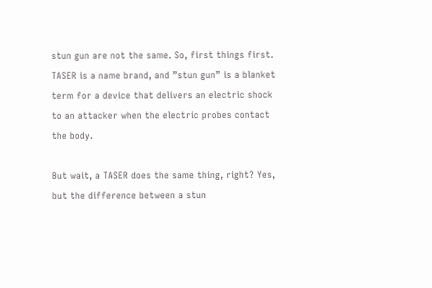stun gun are not the same. So, first things first. TASER is a name brand, and ”stun gun” is a blanket term for a device that delivers an electric shock to an attacker when the electric probes contact the body.

But wait, a TASER does the same thing, right? Yes, but the difference between a stun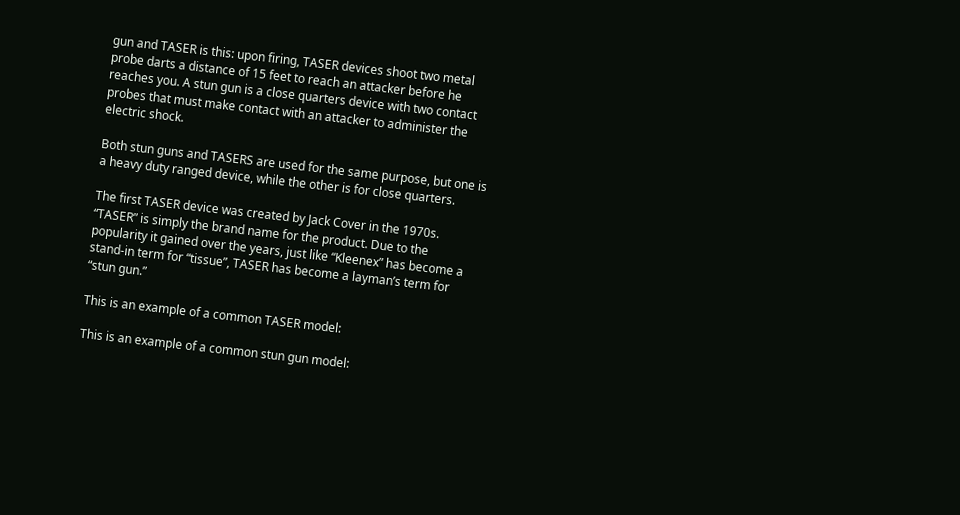gun and TASER is this: upon firing, TASER devices shoot two metal probe darts a distance of 15 feet to reach an attacker before he reaches you. A stun gun is a close quarters device with two contact probes that must make contact with an attacker to administer the electric shock.

Both stun guns and TASERS are used for the same purpose, but one is a heavy duty ranged device, while the other is for close quarters.

The first TASER device was created by Jack Cover in the 1970s. “TASER” is simply the brand name for the product. Due to the popularity it gained over the years, just like “Kleenex” has become a stand-in term for “tissue”, TASER has become a layman’s term for “stun gun.”

This is an example of a common TASER model:

This is an example of a common stun gun model: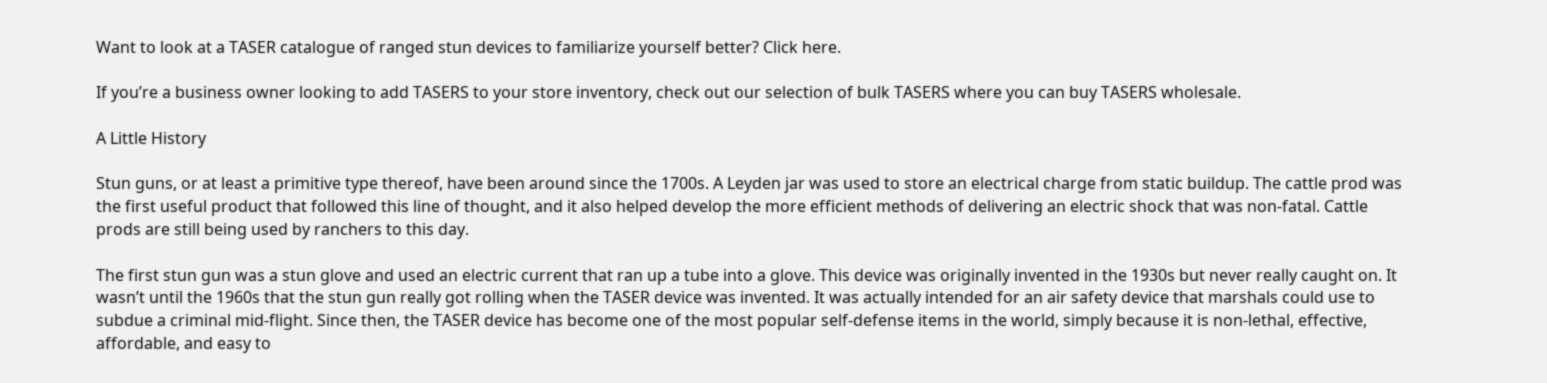Want to look at a TASER catalogue of ranged stun devices to familiarize yourself better? Click here.

If you’re a business owner looking to add TASERS to your store inventory, check out our selection of bulk TASERS where you can buy TASERS wholesale.

A Little History

Stun guns, or at least a primitive type thereof, have been around since the 1700s. A Leyden jar was used to store an electrical charge from static buildup. The cattle prod was the first useful product that followed this line of thought, and it also helped develop the more efficient methods of delivering an electric shock that was non-fatal. Cattle prods are still being used by ranchers to this day.

The first stun gun was a stun glove and used an electric current that ran up a tube into a glove. This device was originally invented in the 1930s but never really caught on. It wasn’t until the 1960s that the stun gun really got rolling when the TASER device was invented. It was actually intended for an air safety device that marshals could use to subdue a criminal mid-flight. Since then, the TASER device has become one of the most popular self-defense items in the world, simply because it is non-lethal, effective, affordable, and easy to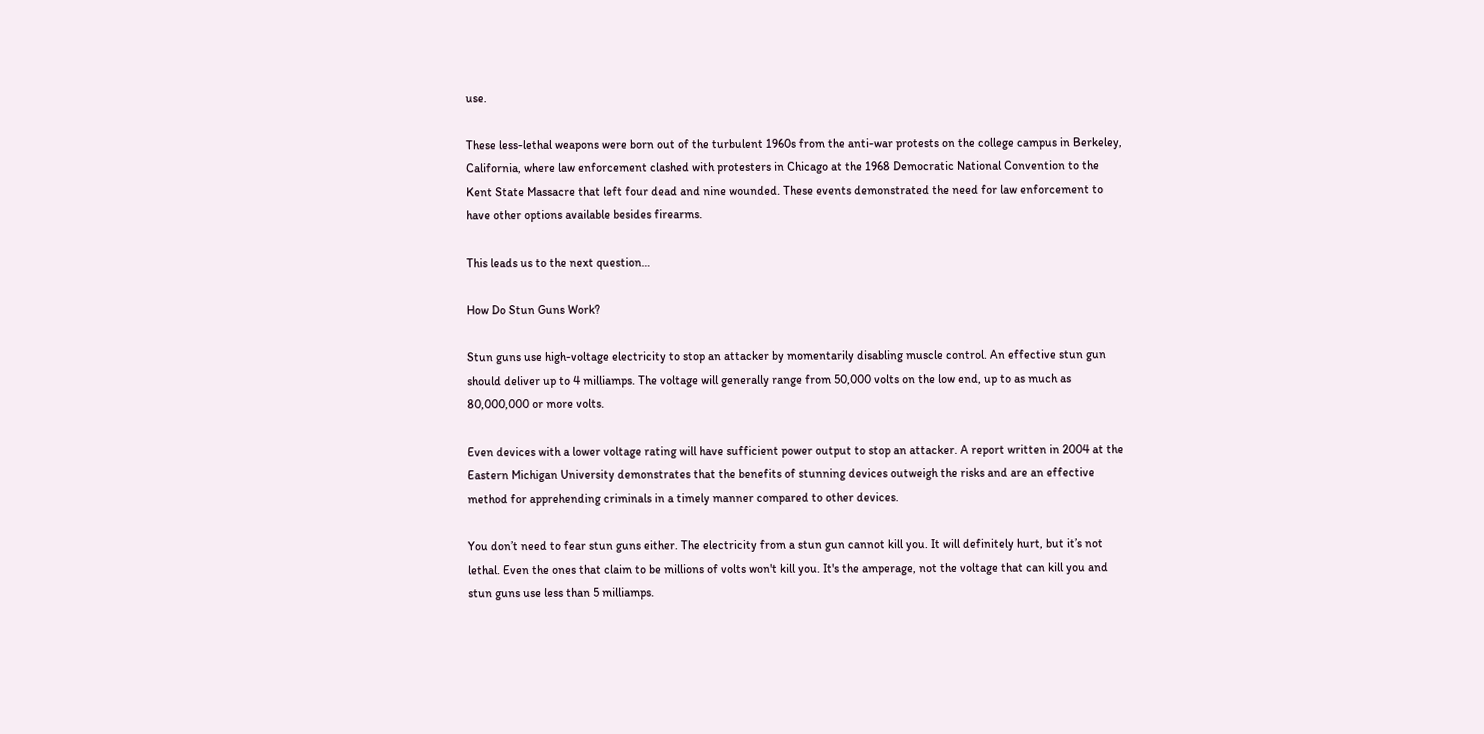use.

These less-lethal weapons were born out of the turbulent 1960s from the anti-war protests on the college campus in Berkeley, California, where law enforcement clashed with protesters in Chicago at the 1968 Democratic National Convention to the Kent State Massacre that left four dead and nine wounded. These events demonstrated the need for law enforcement to have other options available besides firearms.

This leads us to the next question…

How Do Stun Guns Work?

Stun guns use high-voltage electricity to stop an attacker by momentarily disabling muscle control. An effective stun gun should deliver up to 4 milliamps. The voltage will generally range from 50,000 volts on the low end, up to as much as 80,000,000 or more volts.

Even devices with a lower voltage rating will have sufficient power output to stop an attacker. A report written in 2004 at the Eastern Michigan University demonstrates that the benefits of stunning devices outweigh the risks and are an effective method for apprehending criminals in a timely manner compared to other devices.

You don’t need to fear stun guns either. The electricity from a stun gun cannot kill you. It will definitely hurt, but it’s not lethal. Even the ones that claim to be millions of volts won't kill you. It's the amperage, not the voltage that can kill you and stun guns use less than 5 milliamps.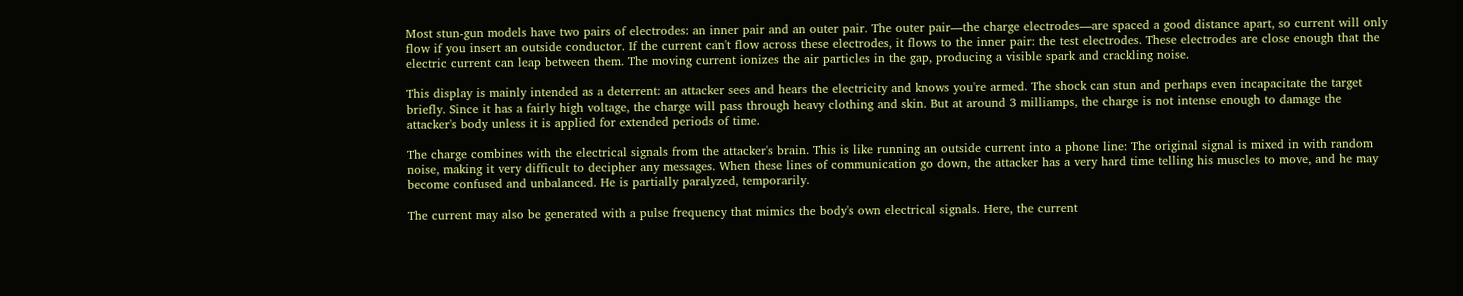Most stun-gun models have two pairs of electrodes: an inner pair and an outer pair. The outer pair—the charge electrodes—are spaced a good distance apart, so current will only flow if you insert an outside conductor. If the current can't flow across these electrodes, it flows to the inner pair: the test electrodes. These electrodes are close enough that the electric current can leap between them. The moving current ionizes the air particles in the gap, producing a visible spark and crackling noise.

This display is mainly intended as a deterrent: an attacker sees and hears the electricity and knows you're armed. The shock can stun and perhaps even incapacitate the target briefly. Since it has a fairly high voltage, the charge will pass through heavy clothing and skin. But at around 3 milliamps, the charge is not intense enough to damage the attacker's body unless it is applied for extended periods of time.

The charge combines with the electrical signals from the attacker's brain. This is like running an outside current into a phone line: The original signal is mixed in with random noise, making it very difficult to decipher any messages. When these lines of communication go down, the attacker has a very hard time telling his muscles to move, and he may become confused and unbalanced. He is partially paralyzed, temporarily.

The current may also be generated with a pulse frequency that mimics the body's own electrical signals. Here, the current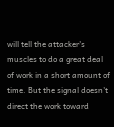will tell the attacker's muscles to do a great deal of work in a short amount of time. But the signal doesn't direct the work toward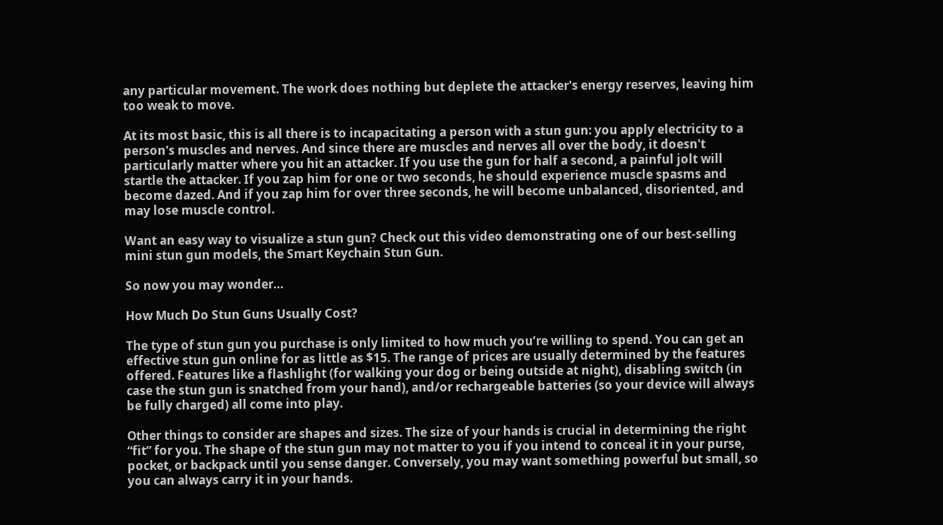any particular movement. The work does nothing but deplete the attacker's energy reserves, leaving him too weak to move.

At its most basic, this is all there is to incapacitating a person with a stun gun: you apply electricity to a person's muscles and nerves. And since there are muscles and nerves all over the body, it doesn't particularly matter where you hit an attacker. If you use the gun for half a second, a painful jolt will startle the attacker. If you zap him for one or two seconds, he should experience muscle spasms and become dazed. And if you zap him for over three seconds, he will become unbalanced, disoriented, and may lose muscle control.

Want an easy way to visualize a stun gun? Check out this video demonstrating one of our best-selling mini stun gun models, the Smart Keychain Stun Gun.

So now you may wonder…

How Much Do Stun Guns Usually Cost?

The type of stun gun you purchase is only limited to how much you’re willing to spend. You can get an effective stun gun online for as little as $15. The range of prices are usually determined by the features offered. Features like a flashlight (for walking your dog or being outside at night), disabling switch (in case the stun gun is snatched from your hand), and/or rechargeable batteries (so your device will always be fully charged) all come into play.

Other things to consider are shapes and sizes. The size of your hands is crucial in determining the right “fit” for you. The shape of the stun gun may not matter to you if you intend to conceal it in your purse, pocket, or backpack until you sense danger. Conversely, you may want something powerful but small, so you can always carry it in your hands.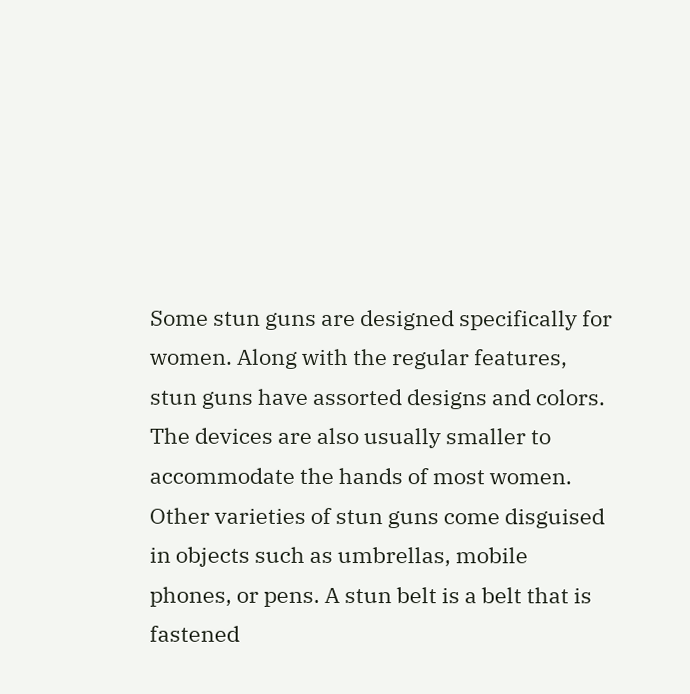Some stun guns are designed specifically for women. Along with the regular features, stun guns have assorted designs and colors. The devices are also usually smaller to accommodate the hands of most women. Other varieties of stun guns come disguised in objects such as umbrellas, mobile phones, or pens. A stun belt is a belt that is fastened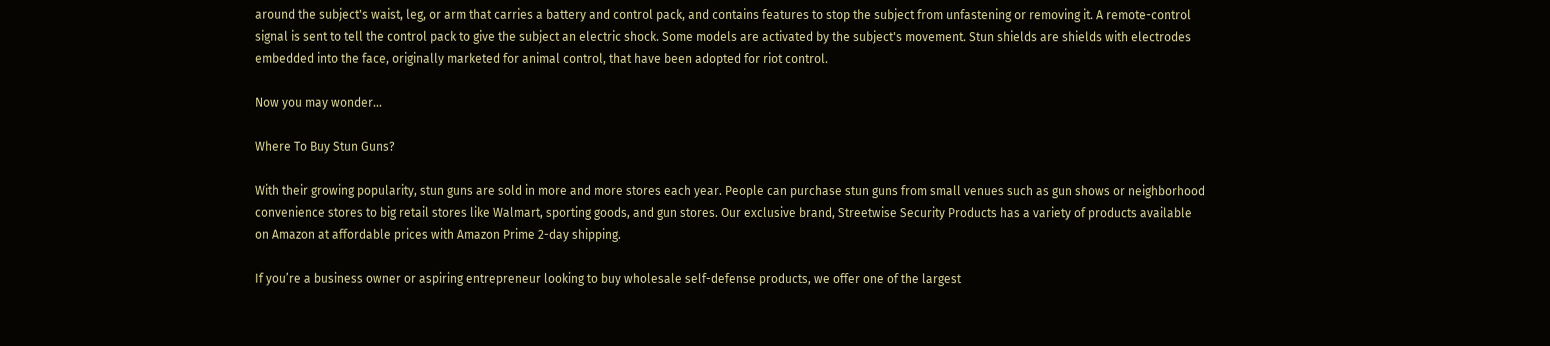around the subject's waist, leg, or arm that carries a battery and control pack, and contains features to stop the subject from unfastening or removing it. A remote-control signal is sent to tell the control pack to give the subject an electric shock. Some models are activated by the subject's movement. Stun shields are shields with electrodes embedded into the face, originally marketed for animal control, that have been adopted for riot control.

Now you may wonder…

Where To Buy Stun Guns?

With their growing popularity, stun guns are sold in more and more stores each year. People can purchase stun guns from small venues such as gun shows or neighborhood convenience stores to big retail stores like Walmart, sporting goods, and gun stores. Our exclusive brand, Streetwise Security Products has a variety of products available on Amazon at affordable prices with Amazon Prime 2-day shipping.

If you’re a business owner or aspiring entrepreneur looking to buy wholesale self-defense products, we offer one of the largest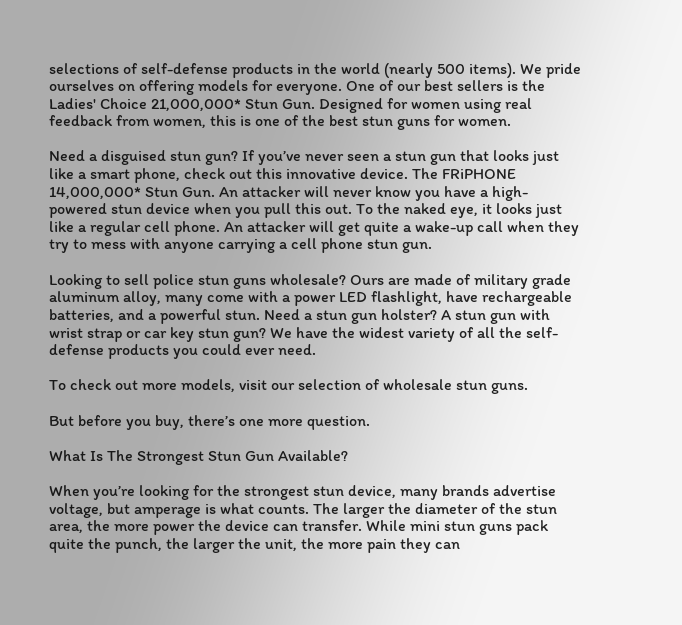selections of self-defense products in the world (nearly 500 items). We pride ourselves on offering models for everyone. One of our best sellers is the Ladies' Choice 21,000,000* Stun Gun. Designed for women using real feedback from women, this is one of the best stun guns for women.

Need a disguised stun gun? If you’ve never seen a stun gun that looks just like a smart phone, check out this innovative device. The FRiPHONE 14,000,000* Stun Gun. An attacker will never know you have a high-powered stun device when you pull this out. To the naked eye, it looks just like a regular cell phone. An attacker will get quite a wake-up call when they try to mess with anyone carrying a cell phone stun gun.

Looking to sell police stun guns wholesale? Ours are made of military grade aluminum alloy, many come with a power LED flashlight, have rechargeable batteries, and a powerful stun. Need a stun gun holster? A stun gun with wrist strap or car key stun gun? We have the widest variety of all the self-defense products you could ever need.

To check out more models, visit our selection of wholesale stun guns.

But before you buy, there’s one more question.

What Is The Strongest Stun Gun Available?

When you’re looking for the strongest stun device, many brands advertise voltage, but amperage is what counts. The larger the diameter of the stun area, the more power the device can transfer. While mini stun guns pack quite the punch, the larger the unit, the more pain they can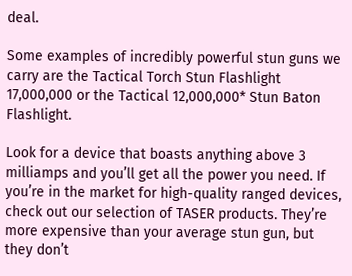deal.

Some examples of incredibly powerful stun guns we carry are the Tactical Torch Stun Flashlight 17,000,000 or the Tactical 12,000,000* Stun Baton Flashlight.

Look for a device that boasts anything above 3 milliamps and you’ll get all the power you need. If you’re in the market for high-quality ranged devices, check out our selection of TASER products. They’re more expensive than your average stun gun, but they don’t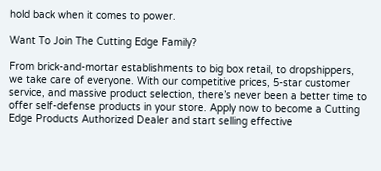hold back when it comes to power.

Want To Join The Cutting Edge Family?

From brick-and-mortar establishments to big box retail, to dropshippers, we take care of everyone. With our competitive prices, 5-star customer service, and massive product selection, there’s never been a better time to offer self-defense products in your store. Apply now to become a Cutting Edge Products Authorized Dealer and start selling effective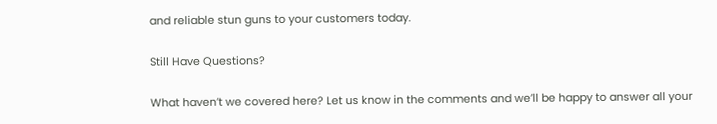and reliable stun guns to your customers today.

Still Have Questions?

What haven’t we covered here? Let us know in the comments and we’ll be happy to answer all your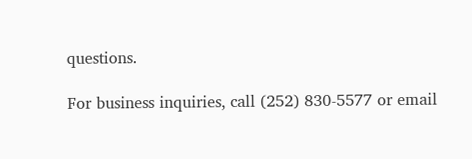questions.

For business inquiries, call (252) 830-5577 or email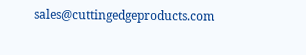sales@cuttingedgeproducts.com